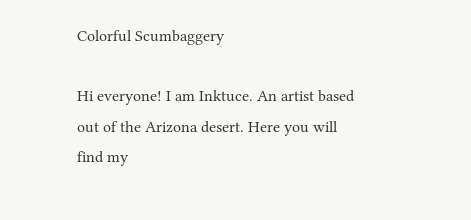Colorful Scumbaggery

Hi everyone! I am Inktuce. An artist based out of the Arizona desert. Here you will find my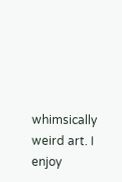whimsically weird art. I enjoy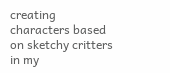creating characters based on sketchy critters in my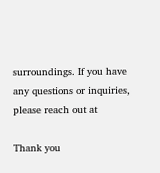surroundings. If you have any questions or inquiries, please reach out at

Thank you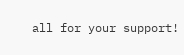all for your support!